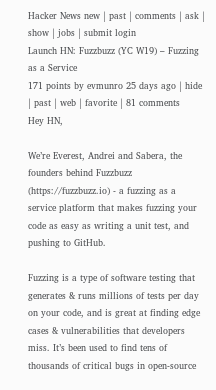Hacker News new | past | comments | ask | show | jobs | submit login
Launch HN: Fuzzbuzz (YC W19) – Fuzzing as a Service
171 points by evmunro 25 days ago | hide | past | web | favorite | 81 comments
Hey HN,

We’re Everest, Andrei and Sabera, the founders behind Fuzzbuzz (https://fuzzbuzz.io) - a fuzzing as a service platform that makes fuzzing your code as easy as writing a unit test, and pushing to GitHub.

Fuzzing is a type of software testing that generates & runs millions of tests per day on your code, and is great at finding edge cases & vulnerabilities that developers miss. It’s been used to find tens of thousands of critical bugs in open-source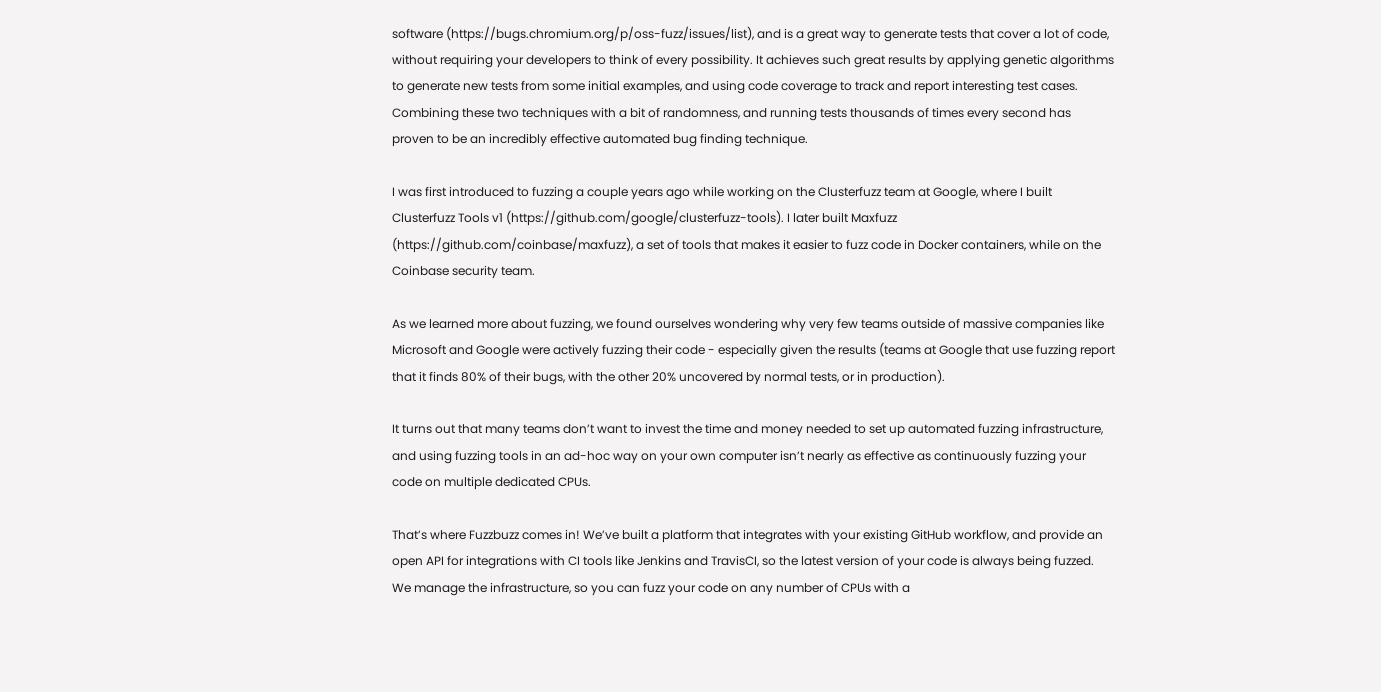software (https://bugs.chromium.org/p/oss-fuzz/issues/list), and is a great way to generate tests that cover a lot of code, without requiring your developers to think of every possibility. It achieves such great results by applying genetic algorithms to generate new tests from some initial examples, and using code coverage to track and report interesting test cases. Combining these two techniques with a bit of randomness, and running tests thousands of times every second has proven to be an incredibly effective automated bug finding technique.

I was first introduced to fuzzing a couple years ago while working on the Clusterfuzz team at Google, where I built Clusterfuzz Tools v1 (https://github.com/google/clusterfuzz-tools). I later built Maxfuzz (https://github.com/coinbase/maxfuzz), a set of tools that makes it easier to fuzz code in Docker containers, while on the Coinbase security team.

As we learned more about fuzzing, we found ourselves wondering why very few teams outside of massive companies like Microsoft and Google were actively fuzzing their code - especially given the results (teams at Google that use fuzzing report that it finds 80% of their bugs, with the other 20% uncovered by normal tests, or in production).

It turns out that many teams don’t want to invest the time and money needed to set up automated fuzzing infrastructure, and using fuzzing tools in an ad-hoc way on your own computer isn’t nearly as effective as continuously fuzzing your code on multiple dedicated CPUs.

That’s where Fuzzbuzz comes in! We’ve built a platform that integrates with your existing GitHub workflow, and provide an open API for integrations with CI tools like Jenkins and TravisCI, so the latest version of your code is always being fuzzed. We manage the infrastructure, so you can fuzz your code on any number of CPUs with a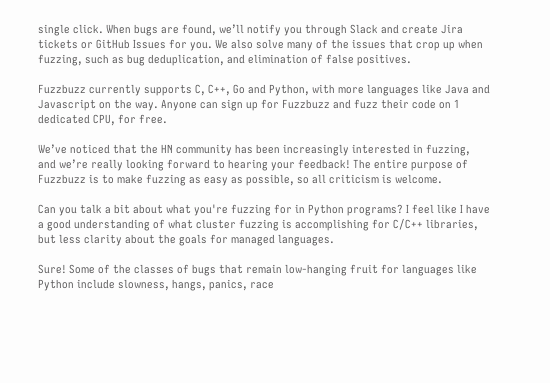single click. When bugs are found, we’ll notify you through Slack and create Jira tickets or GitHub Issues for you. We also solve many of the issues that crop up when fuzzing, such as bug deduplication, and elimination of false positives.

Fuzzbuzz currently supports C, C++, Go and Python, with more languages like Java and Javascript on the way. Anyone can sign up for Fuzzbuzz and fuzz their code on 1 dedicated CPU, for free.

We’ve noticed that the HN community has been increasingly interested in fuzzing, and we’re really looking forward to hearing your feedback! The entire purpose of Fuzzbuzz is to make fuzzing as easy as possible, so all criticism is welcome.

Can you talk a bit about what you're fuzzing for in Python programs? I feel like I have a good understanding of what cluster fuzzing is accomplishing for C/C++ libraries, but less clarity about the goals for managed languages.

Sure! Some of the classes of bugs that remain low-hanging fruit for languages like Python include slowness, hangs, panics, race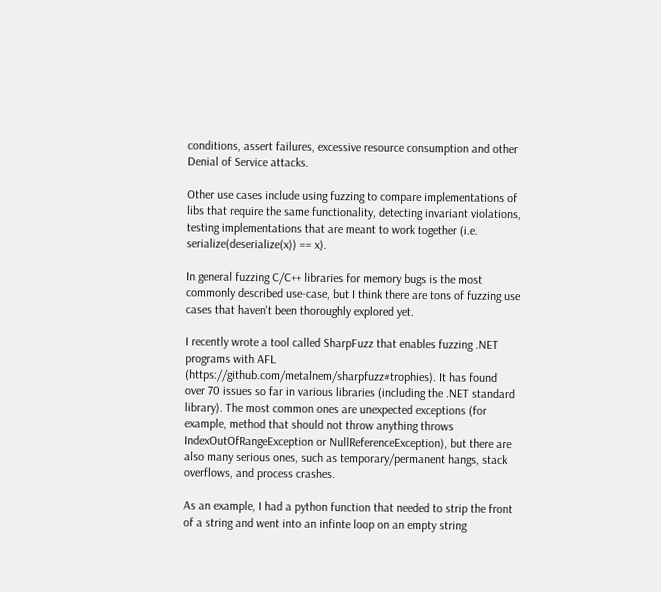conditions, assert failures, excessive resource consumption and other Denial of Service attacks.

Other use cases include using fuzzing to compare implementations of libs that require the same functionality, detecting invariant violations, testing implementations that are meant to work together (i.e. serialize(deserialize(x)) == x).

In general fuzzing C/C++ libraries for memory bugs is the most commonly described use-case, but I think there are tons of fuzzing use cases that haven't been thoroughly explored yet.

I recently wrote a tool called SharpFuzz that enables fuzzing .NET programs with AFL (https://github.com/metalnem/sharpfuzz#trophies). It has found over 70 issues so far in various libraries (including the .NET standard library). The most common ones are unexpected exceptions (for example, method that should not throw anything throws IndexOutOfRangeException or NullReferenceException), but there are also many serious ones, such as temporary/permanent hangs, stack overflows, and process crashes.

As an example, I had a python function that needed to strip the front of a string and went into an infinte loop on an empty string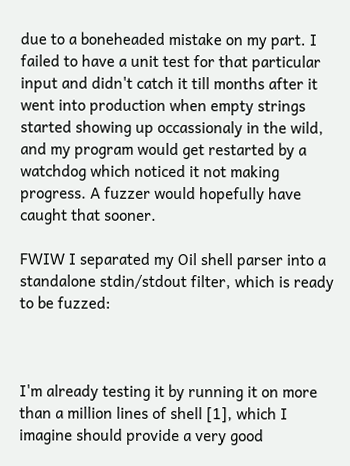due to a boneheaded mistake on my part. I failed to have a unit test for that particular input and didn't catch it till months after it went into production when empty strings started showing up occassionaly in the wild, and my program would get restarted by a watchdog which noticed it not making progress. A fuzzer would hopefully have caught that sooner.

FWIW I separated my Oil shell parser into a standalone stdin/stdout filter, which is ready to be fuzzed:



I'm already testing it by running it on more than a million lines of shell [1], which I imagine should provide a very good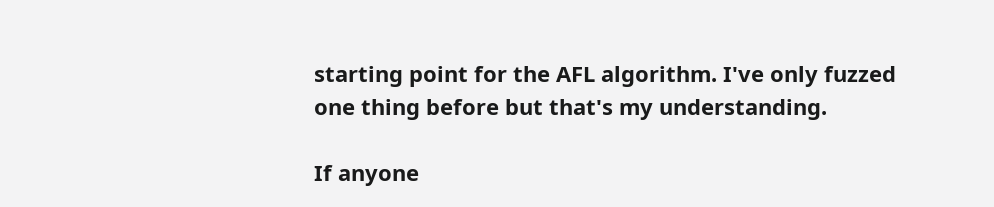starting point for the AFL algorithm. I've only fuzzed one thing before but that's my understanding.

If anyone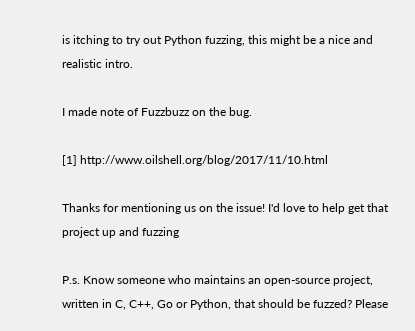is itching to try out Python fuzzing, this might be a nice and realistic intro.

I made note of Fuzzbuzz on the bug.

[1] http://www.oilshell.org/blog/2017/11/10.html

Thanks for mentioning us on the issue! I'd love to help get that project up and fuzzing

P.s. Know someone who maintains an open-source project, written in C, C++, Go or Python, that should be fuzzed? Please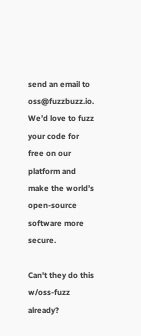send an email to oss@fuzzbuzz.io. We’d love to fuzz your code for free on our platform and make the world’s open-source software more secure.

Can't they do this w/oss-fuzz already?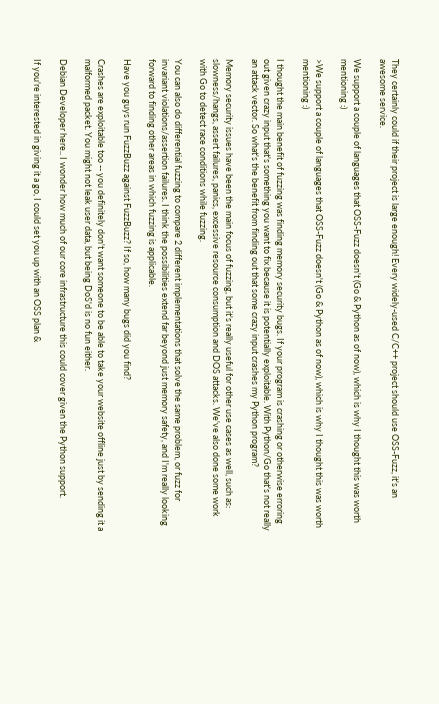They certainly could if their project is large enough! Every widely-used C/C++ project should use OSS-Fuzz, it's an awesome service.

We support a couple of languages that OSS-Fuzz doesn't (Go & Python as of now), which is why I thought this was worth mentioning :)

>We support a couple of languages that OSS-Fuzz doesn't (Go & Python as of now), which is why I thought this was worth mentioning :)

I thought the main benefit of fuzzing was finding memory security bugs. If your program is crashing or otherwise erroring out given crazy input that's something you want to fix because it is potentially exploitable. With Python/Go that's not really an attack vector. So what's the benefit from finding out that some crazy input crashes my Python program?

Memory security issues have been the main focus of fuzzing, but it's really useful for other use cases as well, such as: slowness/hangs, assert failures, panics, excessive resource consumption and DOS attacks. We've also done some work with Go to detect race conditions while fuzzing.

You can also do differential fuzzing to compare 2 different implementations that solve the same problem, or fuzz for invariant violations/assertion failures. I think the possibilities extend far beyond just memory safety, and I'm really looking forward to finding other areas in which fuzzing is applicable.

Have you guys run FuzzBuzz against FuzzBuzz? If so, how many bugs did you find?

Crashes are exploitable too -- you definitely don't want someone to be able to take your website offline just by sending it a malformed packet. You might not leak user data, but being DoS'd is no fun either.

Debian Developer here.. I wonder how much of our core infrastructure this could cover given the Python support.

If you're interested in giving it a go, I could set you up with an OSS plan &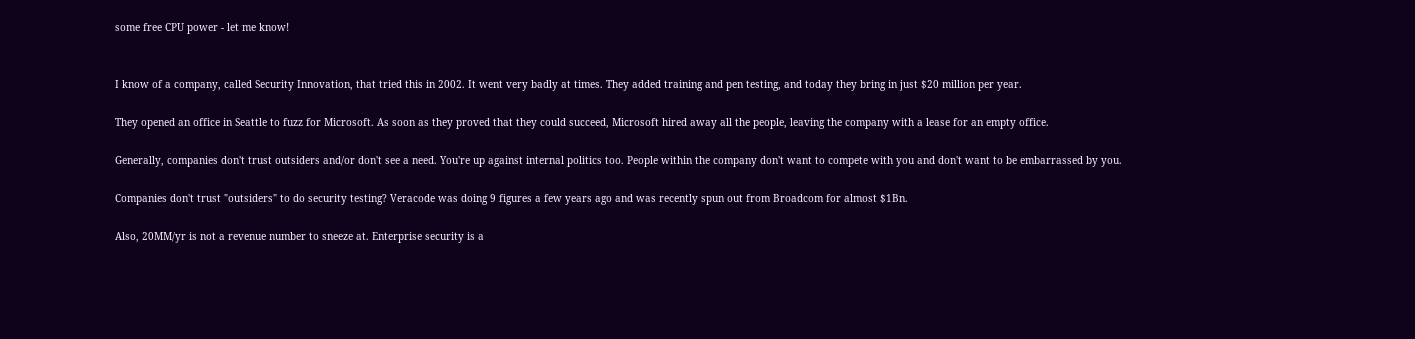some free CPU power - let me know!


I know of a company, called Security Innovation, that tried this in 2002. It went very badly at times. They added training and pen testing, and today they bring in just $20 million per year.

They opened an office in Seattle to fuzz for Microsoft. As soon as they proved that they could succeed, Microsoft hired away all the people, leaving the company with a lease for an empty office.

Generally, companies don't trust outsiders and/or don't see a need. You're up against internal politics too. People within the company don't want to compete with you and don't want to be embarrassed by you.

Companies don't trust "outsiders" to do security testing? Veracode was doing 9 figures a few years ago and was recently spun out from Broadcom for almost $1Bn.

Also, 20MM/yr is not a revenue number to sneeze at. Enterprise security is a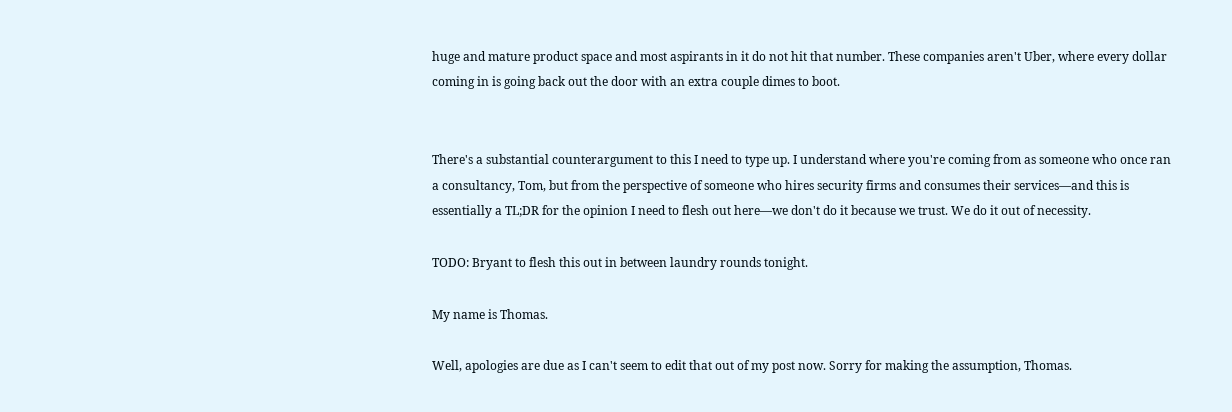huge and mature product space and most aspirants in it do not hit that number. These companies aren't Uber, where every dollar coming in is going back out the door with an extra couple dimes to boot.


There's a substantial counterargument to this I need to type up. I understand where you're coming from as someone who once ran a consultancy, Tom, but from the perspective of someone who hires security firms and consumes their services—and this is essentially a TL;DR for the opinion I need to flesh out here—we don't do it because we trust. We do it out of necessity.

TODO: Bryant to flesh this out in between laundry rounds tonight.

My name is Thomas.

Well, apologies are due as I can't seem to edit that out of my post now. Sorry for making the assumption, Thomas.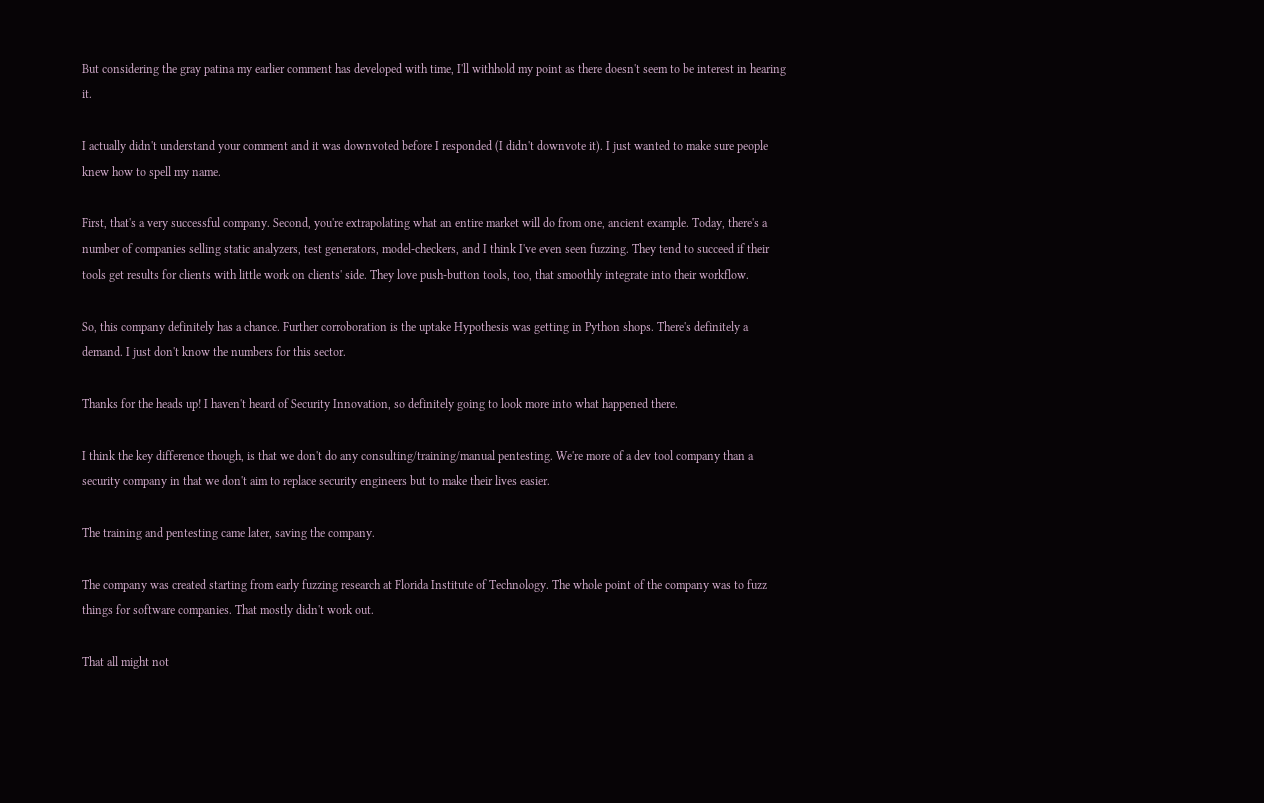But considering the gray patina my earlier comment has developed with time, I'll withhold my point as there doesn't seem to be interest in hearing it.

I actually didn't understand your comment and it was downvoted before I responded (I didn't downvote it). I just wanted to make sure people knew how to spell my name.

First, that's a very successful company. Second, you're extrapolating what an entire market will do from one, ancient example. Today, there's a number of companies selling static analyzers, test generators, model-checkers, and I think I've even seen fuzzing. They tend to succeed if their tools get results for clients with little work on clients' side. They love push-button tools, too, that smoothly integrate into their workflow.

So, this company definitely has a chance. Further corroboration is the uptake Hypothesis was getting in Python shops. There's definitely a demand. I just don't know the numbers for this sector.

Thanks for the heads up! I haven't heard of Security Innovation, so definitely going to look more into what happened there.

I think the key difference though, is that we don't do any consulting/training/manual pentesting. We're more of a dev tool company than a security company in that we don't aim to replace security engineers but to make their lives easier.

The training and pentesting came later, saving the company.

The company was created starting from early fuzzing research at Florida Institute of Technology. The whole point of the company was to fuzz things for software companies. That mostly didn't work out.

That all might not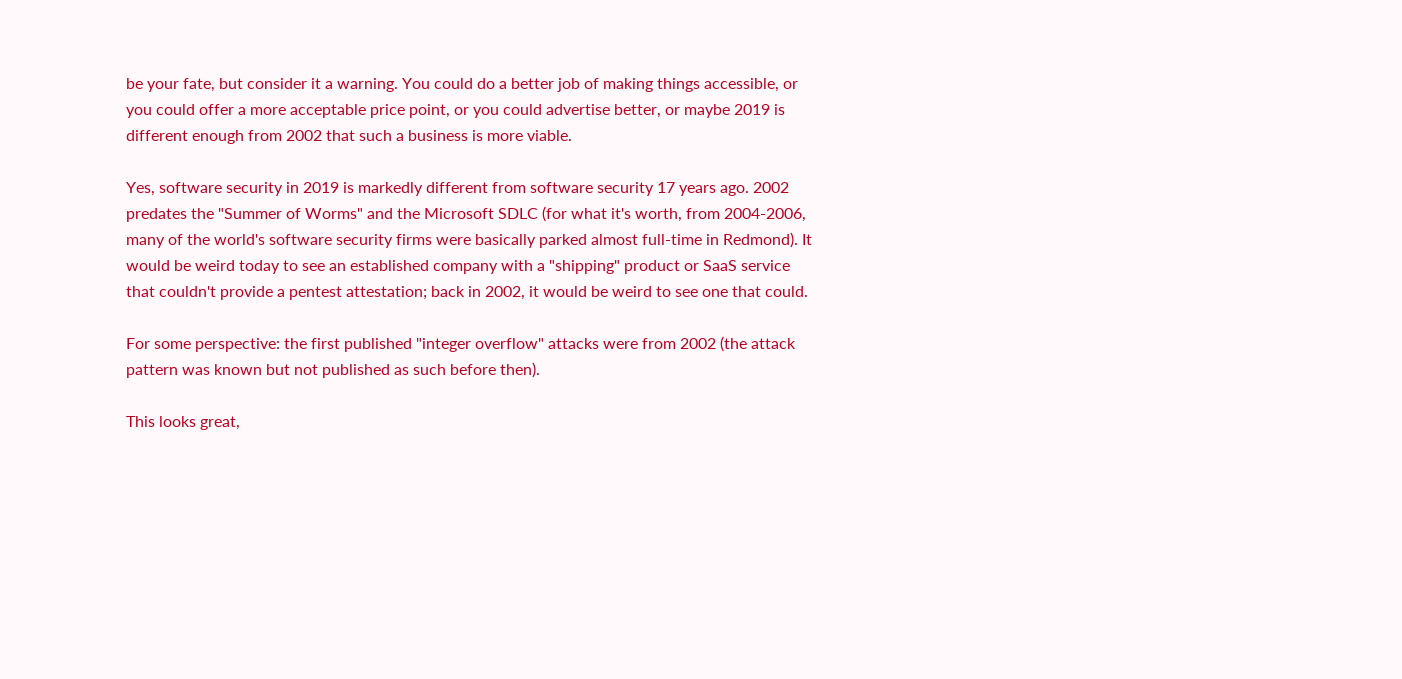be your fate, but consider it a warning. You could do a better job of making things accessible, or you could offer a more acceptable price point, or you could advertise better, or maybe 2019 is different enough from 2002 that such a business is more viable.

Yes, software security in 2019 is markedly different from software security 17 years ago. 2002 predates the "Summer of Worms" and the Microsoft SDLC (for what it's worth, from 2004-2006, many of the world's software security firms were basically parked almost full-time in Redmond). It would be weird today to see an established company with a "shipping" product or SaaS service that couldn't provide a pentest attestation; back in 2002, it would be weird to see one that could.

For some perspective: the first published "integer overflow" attacks were from 2002 (the attack pattern was known but not published as such before then).

This looks great,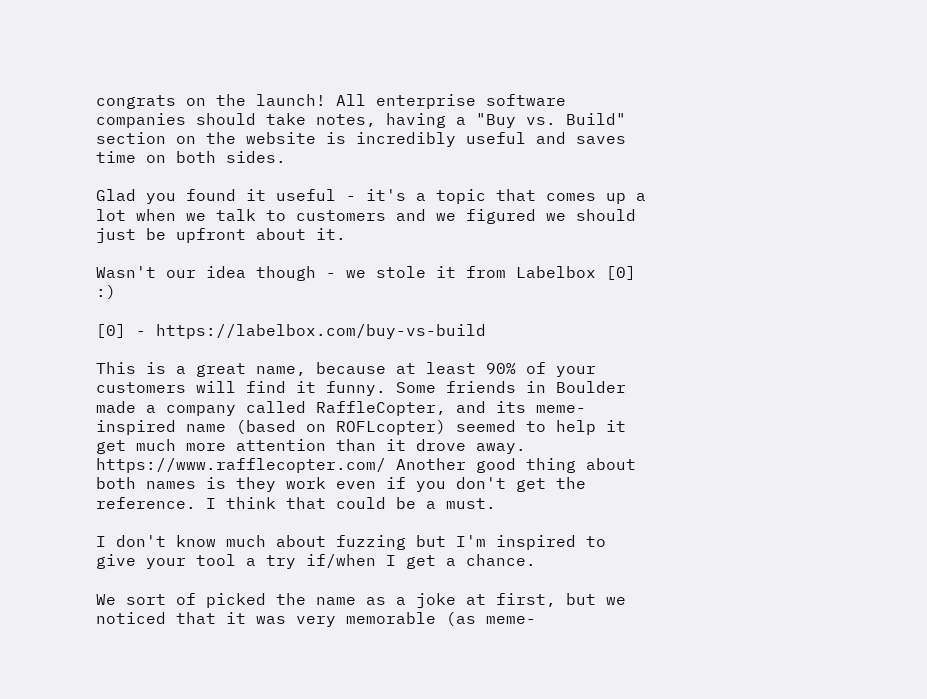congrats on the launch! All enterprise software companies should take notes, having a "Buy vs. Build" section on the website is incredibly useful and saves time on both sides.

Glad you found it useful - it's a topic that comes up a lot when we talk to customers and we figured we should just be upfront about it.

Wasn't our idea though - we stole it from Labelbox [0] :)

[0] - https://labelbox.com/buy-vs-build

This is a great name, because at least 90% of your customers will find it funny. Some friends in Boulder made a company called RaffleCopter, and its meme-inspired name (based on ROFLcopter) seemed to help it get much more attention than it drove away. https://www.rafflecopter.com/ Another good thing about both names is they work even if you don't get the reference. I think that could be a must.

I don't know much about fuzzing but I'm inspired to give your tool a try if/when I get a chance.

We sort of picked the name as a joke at first, but we noticed that it was very memorable (as meme-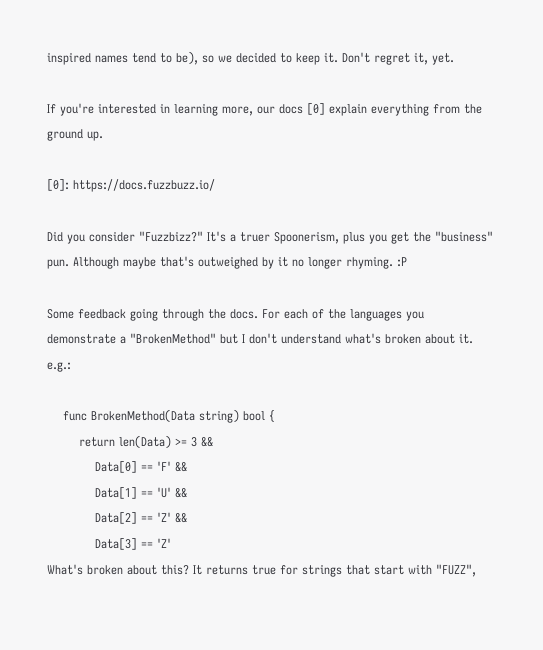inspired names tend to be), so we decided to keep it. Don't regret it, yet.

If you're interested in learning more, our docs [0] explain everything from the ground up.

[0]: https://docs.fuzzbuzz.io/

Did you consider "Fuzzbizz?" It's a truer Spoonerism, plus you get the "business" pun. Although maybe that's outweighed by it no longer rhyming. :P

Some feedback going through the docs. For each of the languages you demonstrate a "BrokenMethod" but I don't understand what's broken about it. e.g.:

    func BrokenMethod(Data string) bool {
        return len(Data) >= 3 &&
            Data[0] == 'F' &&
            Data[1] == 'U' &&
            Data[2] == 'Z' &&
            Data[3] == 'Z'
What's broken about this? It returns true for strings that start with "FUZZ",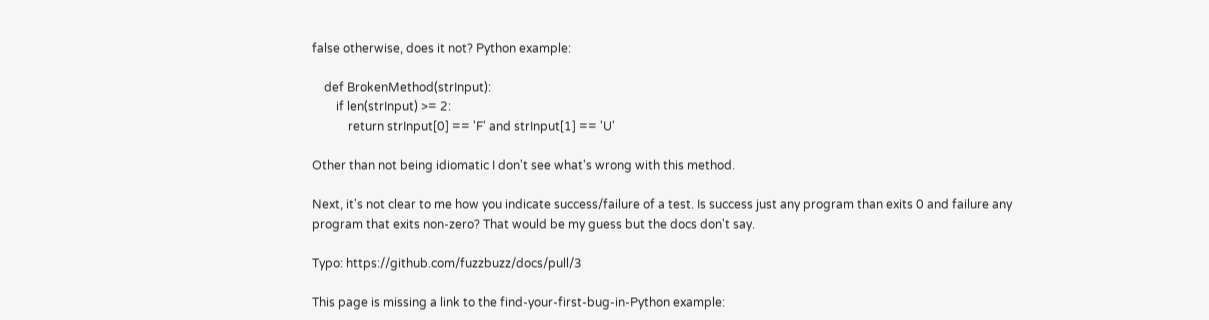false otherwise, does it not? Python example:

    def BrokenMethod(strInput):
        if len(strInput) >= 2:
            return strInput[0] == 'F' and strInput[1] == 'U'

Other than not being idiomatic I don't see what's wrong with this method.

Next, it's not clear to me how you indicate success/failure of a test. Is success just any program than exits 0 and failure any program that exits non-zero? That would be my guess but the docs don't say.

Typo: https://github.com/fuzzbuzz/docs/pull/3

This page is missing a link to the find-your-first-bug-in-Python example: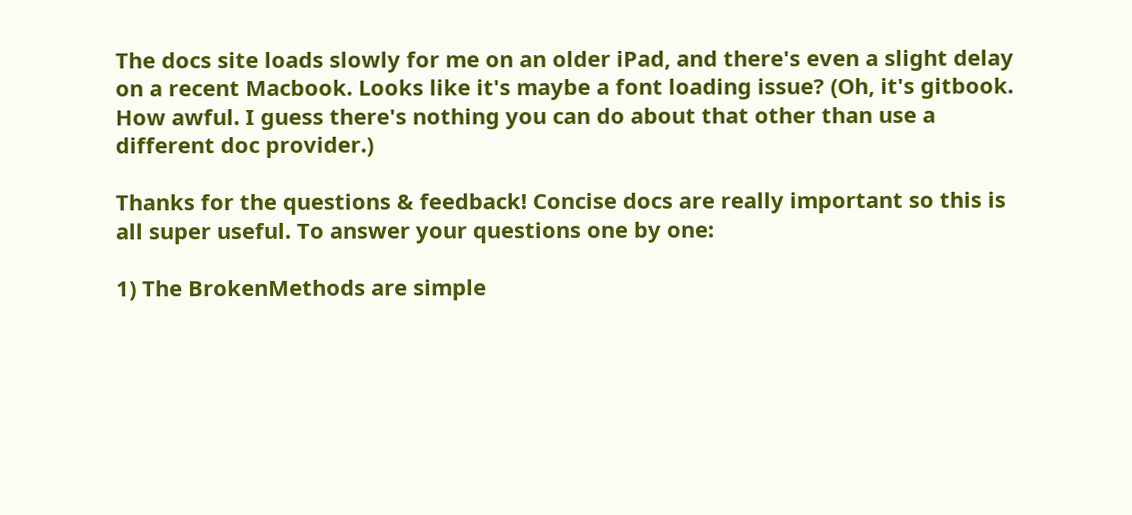The docs site loads slowly for me on an older iPad, and there's even a slight delay on a recent Macbook. Looks like it's maybe a font loading issue? (Oh, it's gitbook. How awful. I guess there's nothing you can do about that other than use a different doc provider.)

Thanks for the questions & feedback! Concise docs are really important so this is all super useful. To answer your questions one by one:

1) The BrokenMethods are simple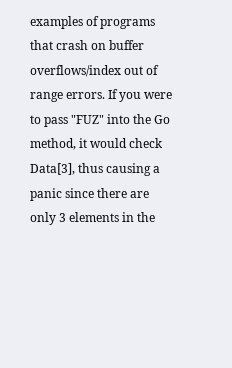examples of programs that crash on buffer overflows/index out of range errors. If you were to pass "FUZ" into the Go method, it would check Data[3], thus causing a panic since there are only 3 elements in the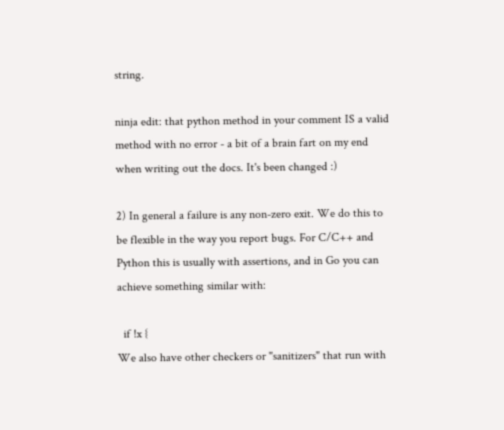string.

ninja edit: that python method in your comment IS a valid method with no error - a bit of a brain fart on my end when writing out the docs. It's been changed :)

2) In general a failure is any non-zero exit. We do this to be flexible in the way you report bugs. For C/C++ and Python this is usually with assertions, and in Go you can achieve something similar with:

  if !x {
We also have other checkers or "sanitizers" that run with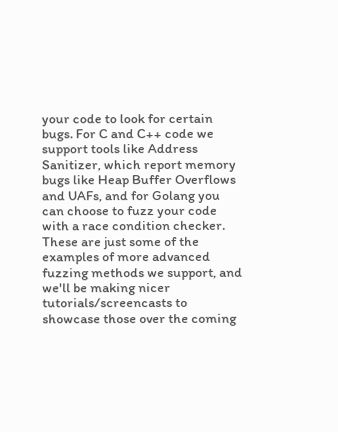your code to look for certain bugs. For C and C++ code we support tools like Address Sanitizer, which report memory bugs like Heap Buffer Overflows and UAFs, and for Golang you can choose to fuzz your code with a race condition checker. These are just some of the examples of more advanced fuzzing methods we support, and we'll be making nicer tutorials/screencasts to showcase those over the coming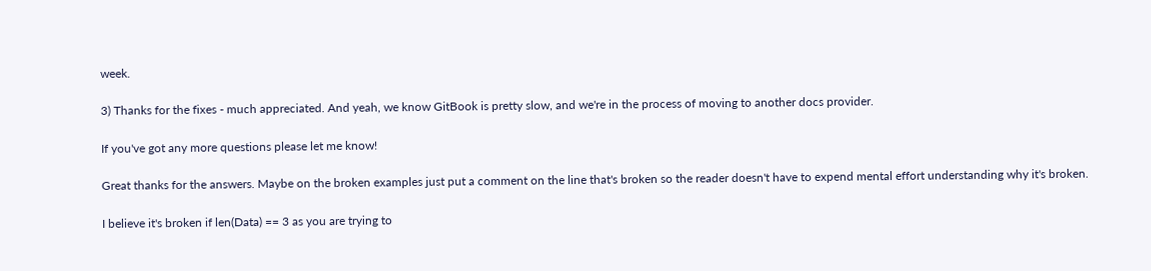week.

3) Thanks for the fixes - much appreciated. And yeah, we know GitBook is pretty slow, and we're in the process of moving to another docs provider.

If you've got any more questions please let me know!

Great thanks for the answers. Maybe on the broken examples just put a comment on the line that's broken so the reader doesn't have to expend mental effort understanding why it's broken.

I believe it's broken if len(Data) == 3 as you are trying to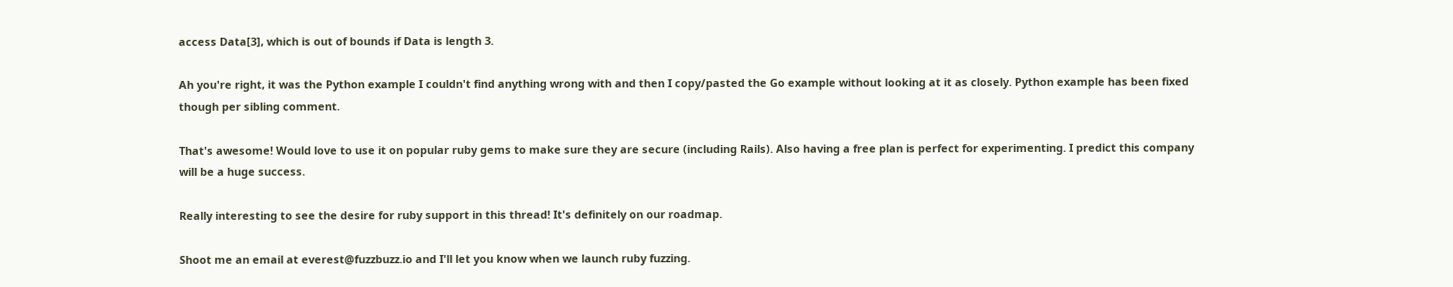access Data[3], which is out of bounds if Data is length 3.

Ah you're right, it was the Python example I couldn't find anything wrong with and then I copy/pasted the Go example without looking at it as closely. Python example has been fixed though per sibling comment.

That's awesome! Would love to use it on popular ruby gems to make sure they are secure (including Rails). Also having a free plan is perfect for experimenting. I predict this company will be a huge success.

Really interesting to see the desire for ruby support in this thread! It's definitely on our roadmap.

Shoot me an email at everest@fuzzbuzz.io and I'll let you know when we launch ruby fuzzing.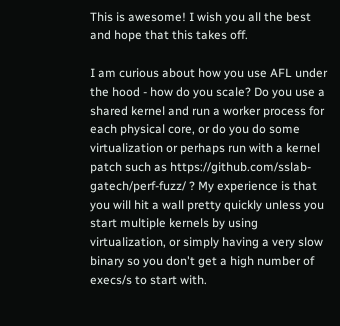This is awesome! I wish you all the best and hope that this takes off.

I am curious about how you use AFL under the hood - how do you scale? Do you use a shared kernel and run a worker process for each physical core, or do you do some virtualization or perhaps run with a kernel patch such as https://github.com/sslab-gatech/perf-fuzz/ ? My experience is that you will hit a wall pretty quickly unless you start multiple kernels by using virtualization, or simply having a very slow binary so you don't get a high number of execs/s to start with.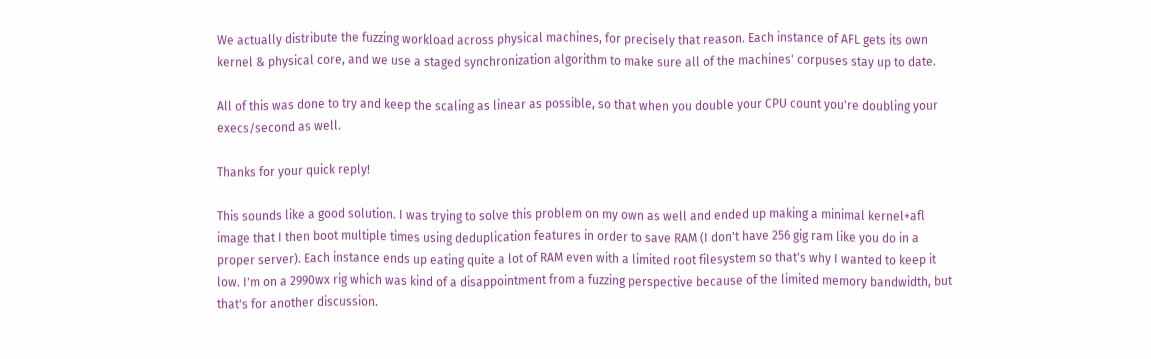We actually distribute the fuzzing workload across physical machines, for precisely that reason. Each instance of AFL gets its own kernel & physical core, and we use a staged synchronization algorithm to make sure all of the machines' corpuses stay up to date.

All of this was done to try and keep the scaling as linear as possible, so that when you double your CPU count you're doubling your execs/second as well.

Thanks for your quick reply!

This sounds like a good solution. I was trying to solve this problem on my own as well and ended up making a minimal kernel+afl image that I then boot multiple times using deduplication features in order to save RAM (I don't have 256 gig ram like you do in a proper server). Each instance ends up eating quite a lot of RAM even with a limited root filesystem so that's why I wanted to keep it low. I'm on a 2990wx rig which was kind of a disappointment from a fuzzing perspective because of the limited memory bandwidth, but that's for another discussion.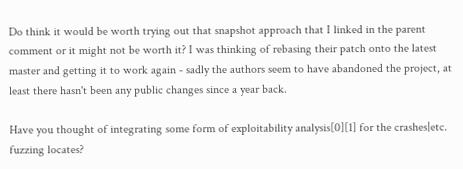Do think it would be worth trying out that snapshot approach that I linked in the parent comment or it might not be worth it? I was thinking of rebasing their patch onto the latest master and getting it to work again - sadly the authors seem to have abandoned the project, at least there hasn't been any public changes since a year back.

Have you thought of integrating some form of exploitability analysis[0][1] for the crashes|etc. fuzzing locates?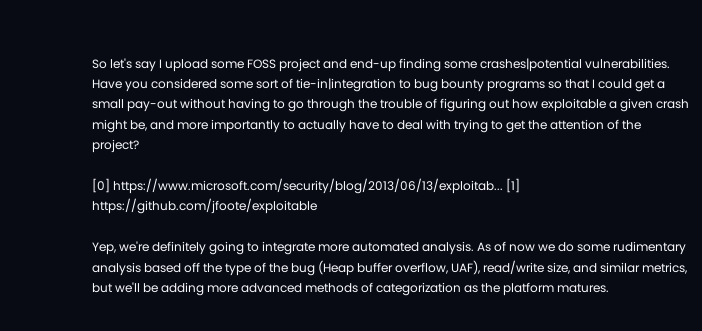So let's say I upload some FOSS project and end-up finding some crashes|potential vulnerabilities. Have you considered some sort of tie-in|integration to bug bounty programs so that I could get a small pay-out without having to go through the trouble of figuring out how exploitable a given crash might be, and more importantly to actually have to deal with trying to get the attention of the project?

[0] https://www.microsoft.com/security/blog/2013/06/13/exploitab... [1] https://github.com/jfoote/exploitable

Yep, we're definitely going to integrate more automated analysis. As of now we do some rudimentary analysis based off the type of the bug (Heap buffer overflow, UAF), read/write size, and similar metrics, but we'll be adding more advanced methods of categorization as the platform matures.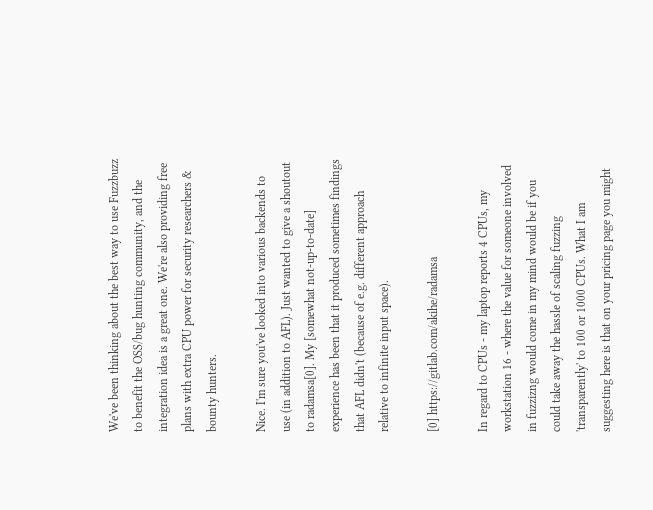We've been thinking about the best way to use Fuzzbuzz to benefit the OSS/bug hunting community, and the integration idea is a great one. We're also providing free plans with extra CPU power for security researchers & bounty hunters.

Nice. I'm sure you've looked into various backends to use (in addition to AFL). Just wanted to give a shoutout to radamsa[0]. My [somewhat not-up-to-date] experience has been that it produced sometimes findings that AFL didn't (because of e.g. different approach relative to infinite input space).

[0] https://gitlab.com/akihe/radamsa

In regard to CPUs - my laptop reports 4 CPUs, my workstation 16 - where the value for someone involved in fuzzizng would come in my mind would be if you could take away the hassle of scaling fuzzing 'transparently' to 100 or 1000 CPUs. What I am suggesting here is that on your pricing page you might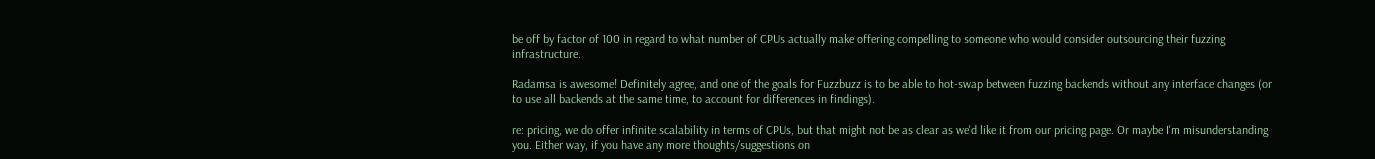be off by factor of 100 in regard to what number of CPUs actually make offering compelling to someone who would consider outsourcing their fuzzing infrastructure.

Radamsa is awesome! Definitely agree, and one of the goals for Fuzzbuzz is to be able to hot-swap between fuzzing backends without any interface changes (or to use all backends at the same time, to account for differences in findings).

re: pricing, we do offer infinite scalability in terms of CPUs, but that might not be as clear as we'd like it from our pricing page. Or maybe I'm misunderstanding you. Either way, if you have any more thoughts/suggestions on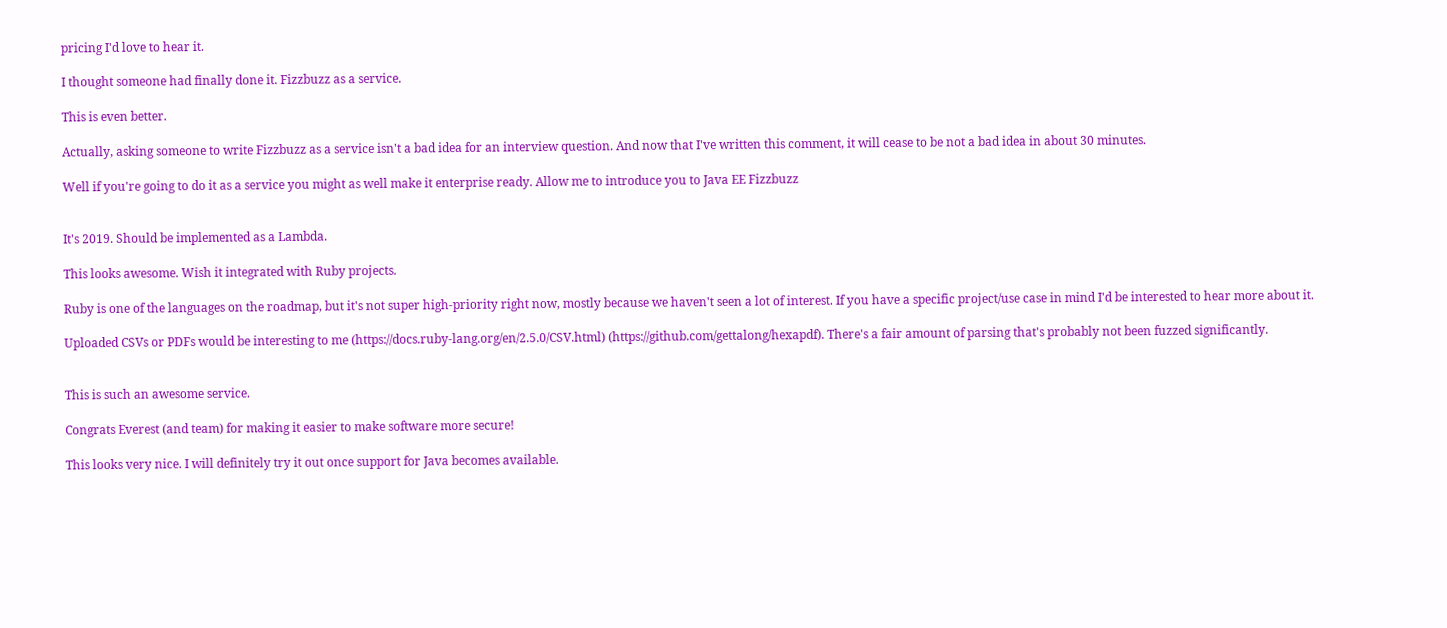pricing I'd love to hear it.

I thought someone had finally done it. Fizzbuzz as a service.

This is even better.

Actually, asking someone to write Fizzbuzz as a service isn't a bad idea for an interview question. And now that I've written this comment, it will cease to be not a bad idea in about 30 minutes.

Well if you're going to do it as a service you might as well make it enterprise ready. Allow me to introduce you to Java EE Fizzbuzz


It's 2019. Should be implemented as a Lambda.

This looks awesome. Wish it integrated with Ruby projects.

Ruby is one of the languages on the roadmap, but it's not super high-priority right now, mostly because we haven't seen a lot of interest. If you have a specific project/use case in mind I'd be interested to hear more about it.

Uploaded CSVs or PDFs would be interesting to me (https://docs.ruby-lang.org/en/2.5.0/CSV.html) (https://github.com/gettalong/hexapdf). There's a fair amount of parsing that's probably not been fuzzed significantly.


This is such an awesome service.

Congrats Everest (and team) for making it easier to make software more secure!

This looks very nice. I will definitely try it out once support for Java becomes available.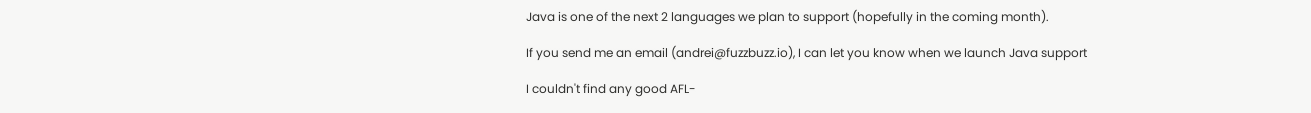Java is one of the next 2 languages we plan to support (hopefully in the coming month).

If you send me an email (andrei@fuzzbuzz.io), I can let you know when we launch Java support

I couldn't find any good AFL-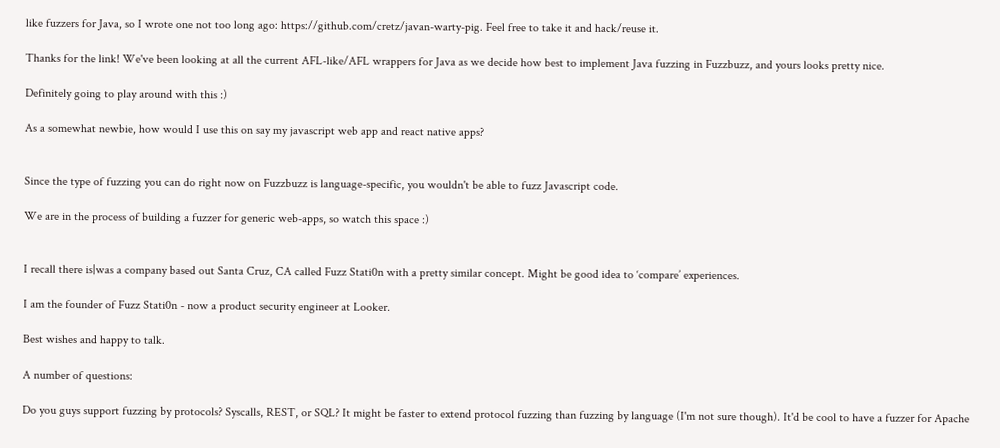like fuzzers for Java, so I wrote one not too long ago: https://github.com/cretz/javan-warty-pig. Feel free to take it and hack/reuse it.

Thanks for the link! We've been looking at all the current AFL-like/AFL wrappers for Java as we decide how best to implement Java fuzzing in Fuzzbuzz, and yours looks pretty nice.

Definitely going to play around with this :)

As a somewhat newbie, how would I use this on say my javascript web app and react native apps?


Since the type of fuzzing you can do right now on Fuzzbuzz is language-specific, you wouldn't be able to fuzz Javascript code.

We are in the process of building a fuzzer for generic web-apps, so watch this space :)


I recall there is|was a company based out Santa Cruz, CA called Fuzz Stati0n with a pretty similar concept. Might be good idea to ‘compare’ experiences.

I am the founder of Fuzz Stati0n - now a product security engineer at Looker.

Best wishes and happy to talk.

A number of questions:

Do you guys support fuzzing by protocols? Syscalls, REST, or SQL? It might be faster to extend protocol fuzzing than fuzzing by language (I'm not sure though). It'd be cool to have a fuzzer for Apache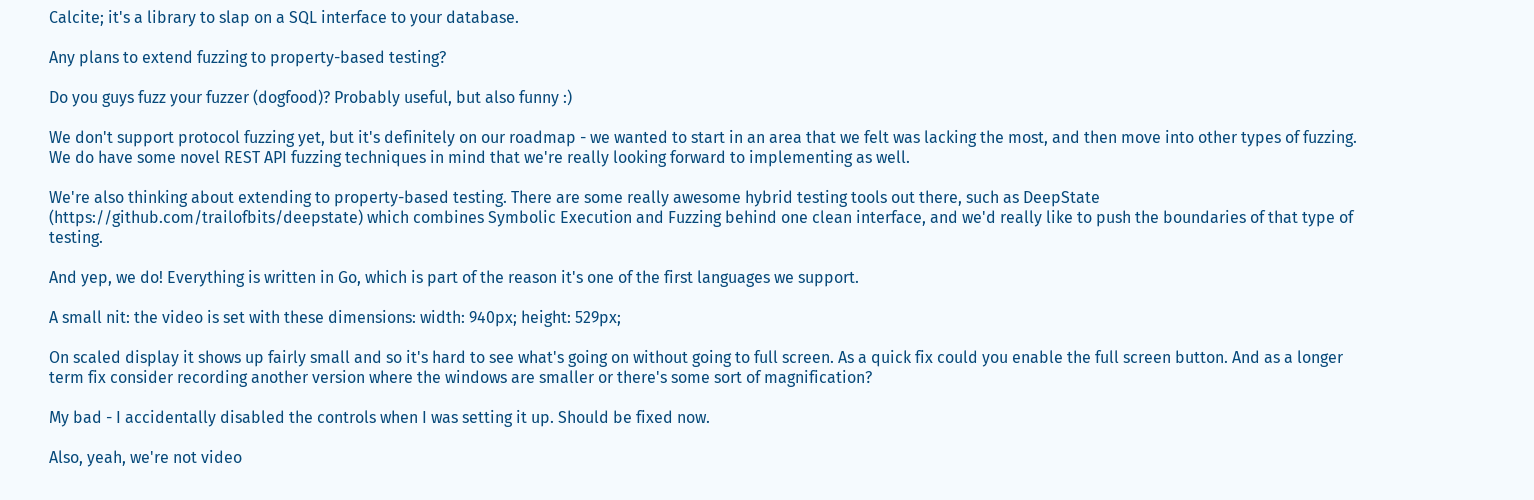Calcite; it's a library to slap on a SQL interface to your database.

Any plans to extend fuzzing to property-based testing?

Do you guys fuzz your fuzzer (dogfood)? Probably useful, but also funny :)

We don't support protocol fuzzing yet, but it's definitely on our roadmap - we wanted to start in an area that we felt was lacking the most, and then move into other types of fuzzing. We do have some novel REST API fuzzing techniques in mind that we're really looking forward to implementing as well.

We're also thinking about extending to property-based testing. There are some really awesome hybrid testing tools out there, such as DeepState (https://github.com/trailofbits/deepstate) which combines Symbolic Execution and Fuzzing behind one clean interface, and we'd really like to push the boundaries of that type of testing.

And yep, we do! Everything is written in Go, which is part of the reason it's one of the first languages we support.

A small nit: the video is set with these dimensions: width: 940px; height: 529px;

On scaled display it shows up fairly small and so it's hard to see what's going on without going to full screen. As a quick fix could you enable the full screen button. And as a longer term fix consider recording another version where the windows are smaller or there's some sort of magnification?

My bad - I accidentally disabled the controls when I was setting it up. Should be fixed now.

Also, yeah, we're not video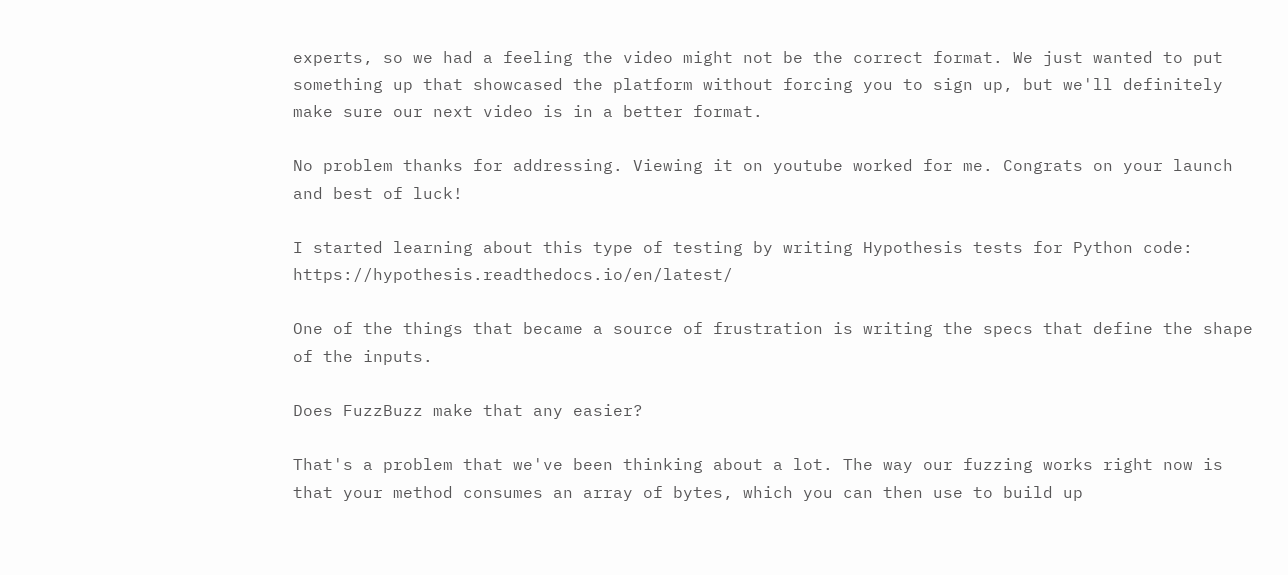experts, so we had a feeling the video might not be the correct format. We just wanted to put something up that showcased the platform without forcing you to sign up, but we'll definitely make sure our next video is in a better format.

No problem thanks for addressing. Viewing it on youtube worked for me. Congrats on your launch and best of luck!

I started learning about this type of testing by writing Hypothesis tests for Python code: https://hypothesis.readthedocs.io/en/latest/

One of the things that became a source of frustration is writing the specs that define the shape of the inputs.

Does FuzzBuzz make that any easier?

That's a problem that we've been thinking about a lot. The way our fuzzing works right now is that your method consumes an array of bytes, which you can then use to build up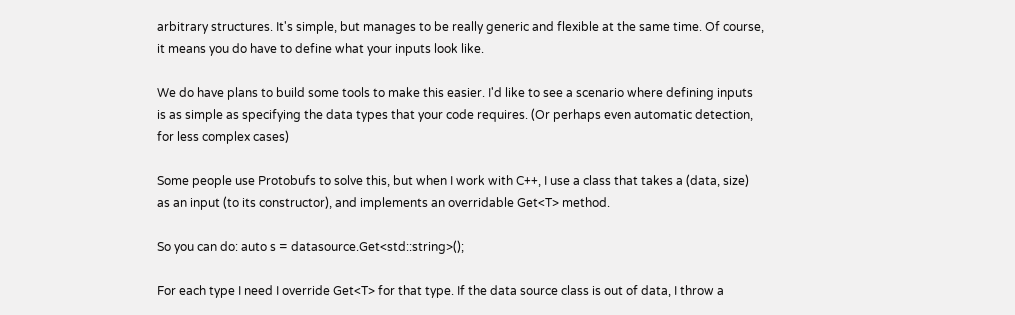arbitrary structures. It's simple, but manages to be really generic and flexible at the same time. Of course, it means you do have to define what your inputs look like.

We do have plans to build some tools to make this easier. I'd like to see a scenario where defining inputs is as simple as specifying the data types that your code requires. (Or perhaps even automatic detection, for less complex cases)

Some people use Protobufs to solve this, but when I work with C++, I use a class that takes a (data, size) as an input (to its constructor), and implements an overridable Get<T> method.

So you can do: auto s = datasource.Get<std::string>();

For each type I need I override Get<T> for that type. If the data source class is out of data, I throw a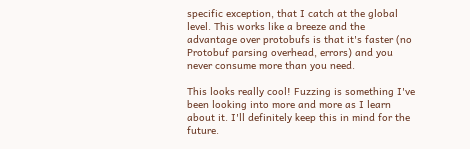specific exception, that I catch at the global level. This works like a breeze and the advantage over protobufs is that it's faster (no Protobuf parsing overhead, errors) and you never consume more than you need.

This looks really cool! Fuzzing is something I've been looking into more and more as I learn about it. I'll definitely keep this in mind for the future.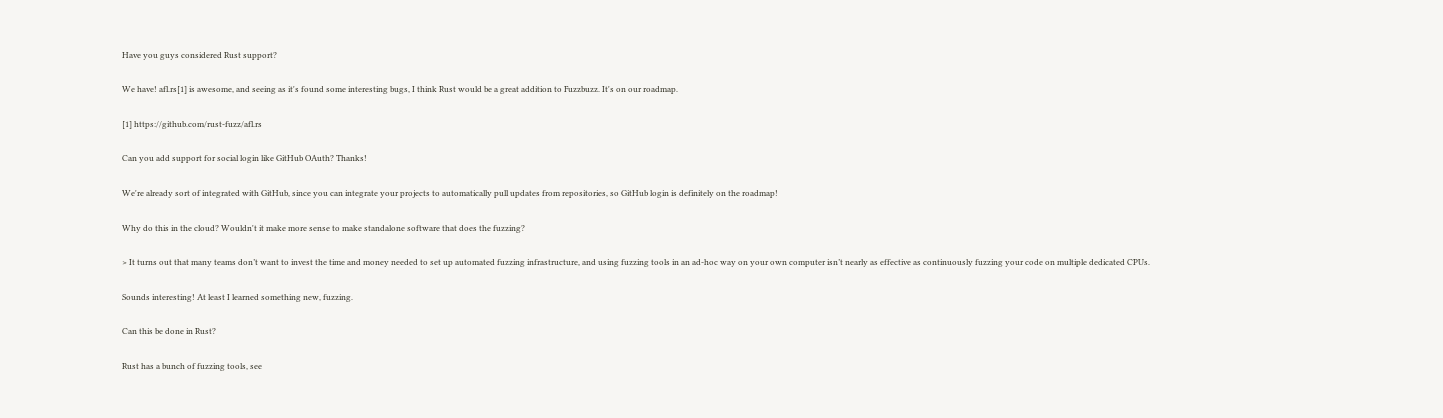Have you guys considered Rust support?

We have! afl.rs[1] is awesome, and seeing as it's found some interesting bugs, I think Rust would be a great addition to Fuzzbuzz. It's on our roadmap.

[1] https://github.com/rust-fuzz/afl.rs

Can you add support for social login like GitHub OAuth? Thanks!

We're already sort of integrated with GitHub, since you can integrate your projects to automatically pull updates from repositories, so GitHub login is definitely on the roadmap!

Why do this in the cloud? Wouldn't it make more sense to make standalone software that does the fuzzing?

> It turns out that many teams don’t want to invest the time and money needed to set up automated fuzzing infrastructure, and using fuzzing tools in an ad-hoc way on your own computer isn’t nearly as effective as continuously fuzzing your code on multiple dedicated CPUs.

Sounds interesting! At least I learned something new, fuzzing.

Can this be done in Rust?

Rust has a bunch of fuzzing tools, see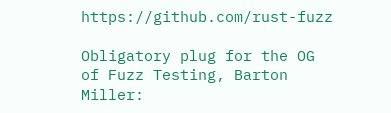https://github.com/rust-fuzz

Obligatory plug for the OG of Fuzz Testing, Barton Miller: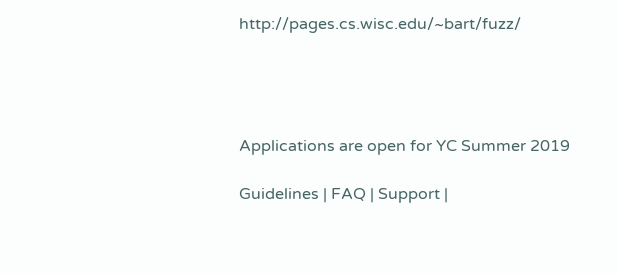http://pages.cs.wisc.edu/~bart/fuzz/




Applications are open for YC Summer 2019

Guidelines | FAQ | Support |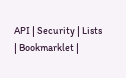API | Security | Lists | Bookmarklet |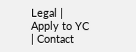Legal | Apply to YC | Contact